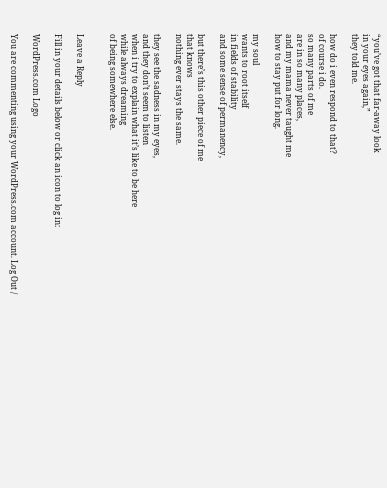“you’ve got that far-away look
in your eyes again,”
they told me.

how do i even respond to that?
of course i do.
so many parts of me
are in so many places,
and my mama never taught me
how to stay put for long.

my soul
wants to root itself
in fields of stability
and some sense of permanency,

but there’s this other piece of me
that knows
nothing ever stays the same.

they see the sadness in my eyes,
and they don’t seem to listen
when i try to explain what it’s like to be here
while always dreaming
of being somewhere else.


Leave a Reply

Fill in your details below or click an icon to log in:

WordPress.com Logo

You are commenting using your WordPress.com account. Log Out /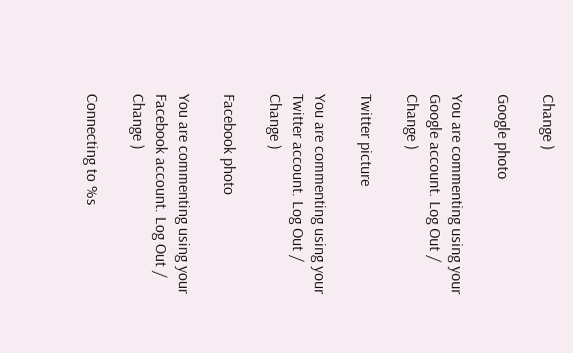Change )

Google photo

You are commenting using your Google account. Log Out /  Change )

Twitter picture

You are commenting using your Twitter account. Log Out /  Change )

Facebook photo

You are commenting using your Facebook account. Log Out /  Change )

Connecting to %s